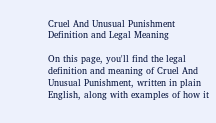Cruel And Unusual Punishment Definition and Legal Meaning

On this page, you'll find the legal definition and meaning of Cruel And Unusual Punishment, written in plain English, along with examples of how it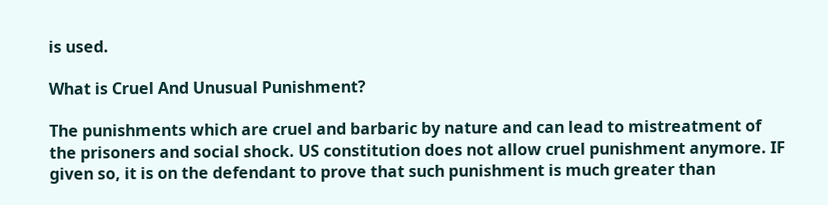is used.

What is Cruel And Unusual Punishment?

The punishments which are cruel and barbaric by nature and can lead to mistreatment of the prisoners and social shock. US constitution does not allow cruel punishment anymore. IF given so, it is on the defendant to prove that such punishment is much greater than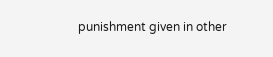punishment given in other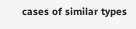cases of similar types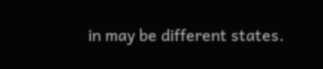in may be different states.